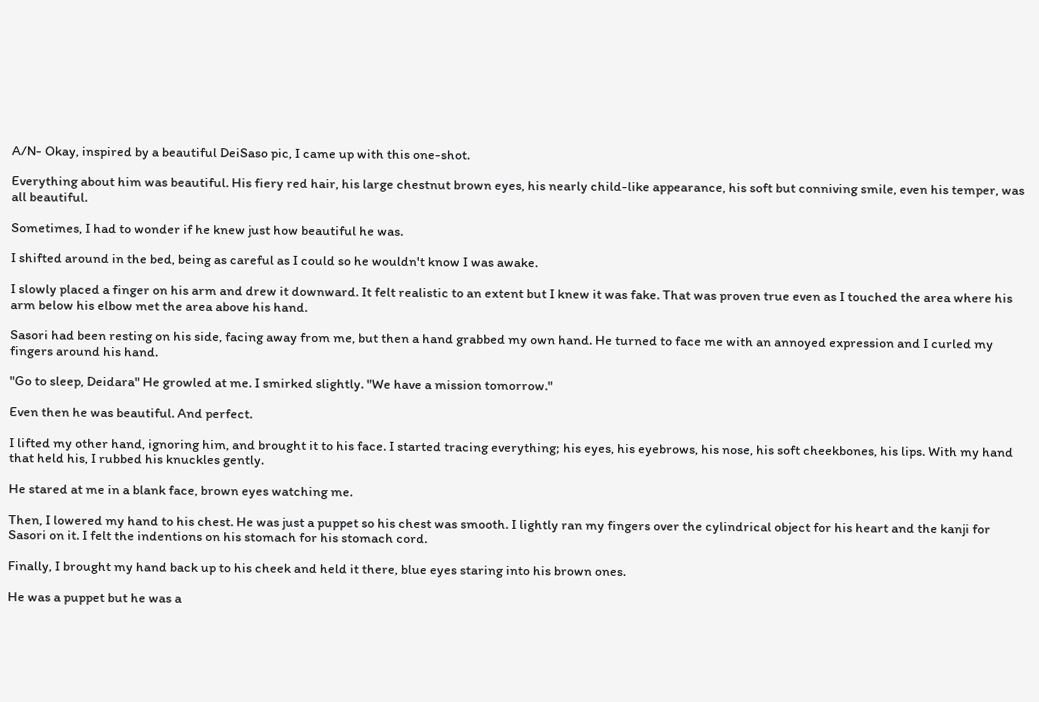A/N- Okay, inspired by a beautiful DeiSaso pic, I came up with this one-shot.

Everything about him was beautiful. His fiery red hair, his large chestnut brown eyes, his nearly child-like appearance, his soft but conniving smile, even his temper, was all beautiful.

Sometimes, I had to wonder if he knew just how beautiful he was.

I shifted around in the bed, being as careful as I could so he wouldn't know I was awake.

I slowly placed a finger on his arm and drew it downward. It felt realistic to an extent but I knew it was fake. That was proven true even as I touched the area where his arm below his elbow met the area above his hand.

Sasori had been resting on his side, facing away from me, but then a hand grabbed my own hand. He turned to face me with an annoyed expression and I curled my fingers around his hand.

"Go to sleep, Deidara" He growled at me. I smirked slightly. "We have a mission tomorrow."

Even then he was beautiful. And perfect.

I lifted my other hand, ignoring him, and brought it to his face. I started tracing everything; his eyes, his eyebrows, his nose, his soft cheekbones, his lips. With my hand that held his, I rubbed his knuckles gently.

He stared at me in a blank face, brown eyes watching me.

Then, I lowered my hand to his chest. He was just a puppet so his chest was smooth. I lightly ran my fingers over the cylindrical object for his heart and the kanji for Sasori on it. I felt the indentions on his stomach for his stomach cord.

Finally, I brought my hand back up to his cheek and held it there, blue eyes staring into his brown ones.

He was a puppet but he was a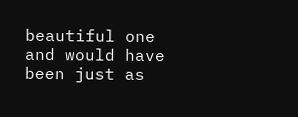beautiful one and would have been just as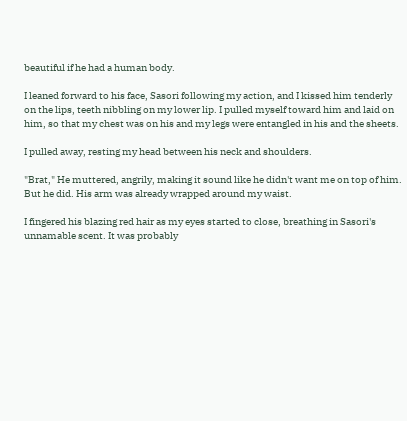beautiful if he had a human body.

I leaned forward to his face, Sasori following my action, and I kissed him tenderly on the lips, teeth nibbling on my lower lip. I pulled myself toward him and laid on him, so that my chest was on his and my legs were entangled in his and the sheets.

I pulled away, resting my head between his neck and shoulders.

"Brat," He muttered, angrily, making it sound like he didn't want me on top of him. But he did. His arm was already wrapped around my waist.

I fingered his blazing red hair as my eyes started to close, breathing in Sasori's unnamable scent. It was probably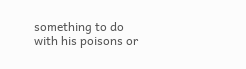something to do with his poisons or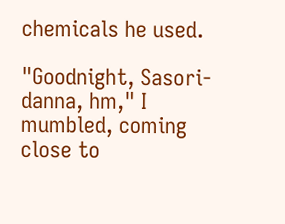chemicals he used.

"Goodnight, Sasori-danna, hm," I mumbled, coming close to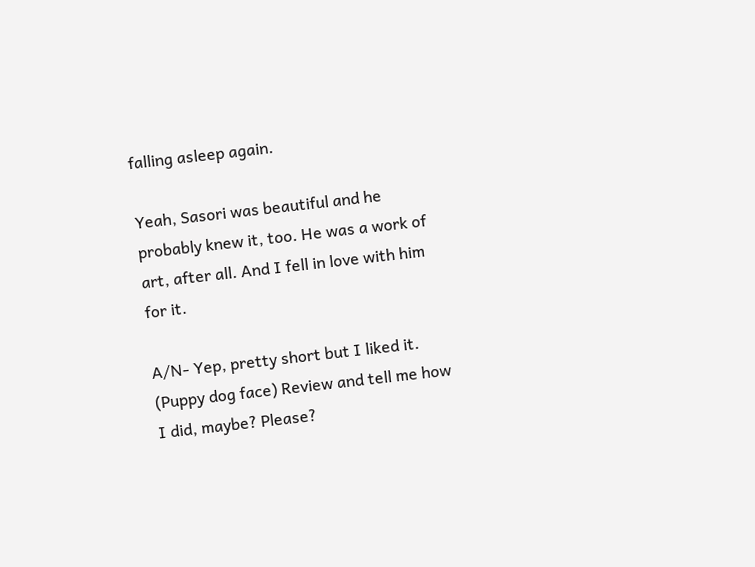falling asleep again.

Yeah, Sasori was beautiful and he probably knew it, too. He was a work of art, after all. And I fell in love with him for it.

A/N- Yep, pretty short but I liked it. (Puppy dog face) Review and tell me how I did, maybe? Please?